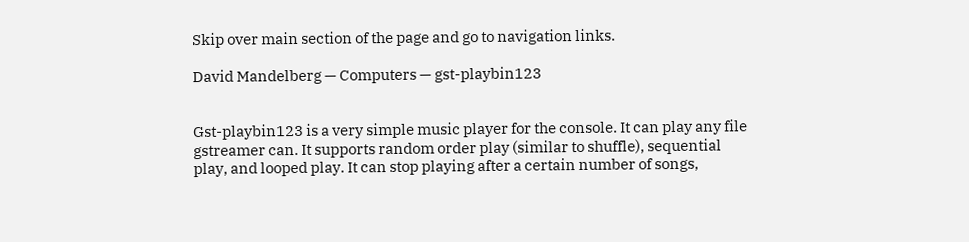Skip over main section of the page and go to navigation links.

David Mandelberg — Computers — gst-playbin123


Gst-playbin123 is a very simple music player for the console. It can play any file gstreamer can. It supports random order play (similar to shuffle), sequential play, and looped play. It can stop playing after a certain number of songs,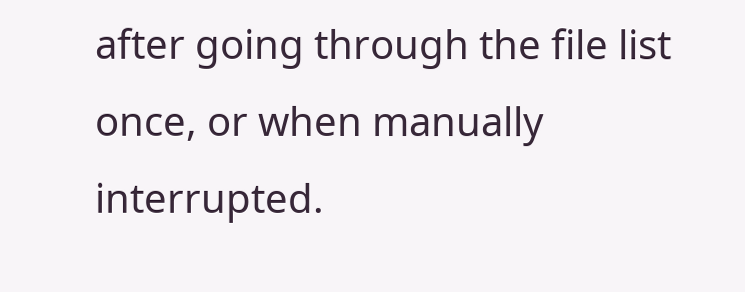after going through the file list once, or when manually interrupted.